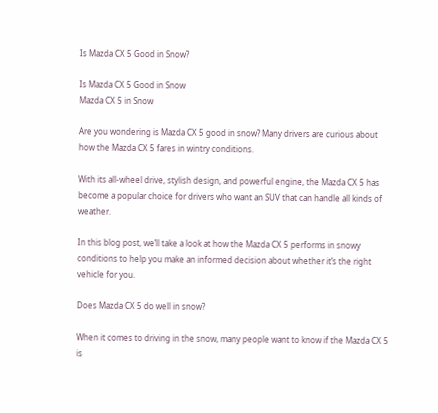Is Mazda CX 5 Good in Snow?

Is Mazda CX 5 Good in Snow
Mazda CX 5 in Snow

Are you wondering is Mazda CX 5 good in snow? Many drivers are curious about how the Mazda CX 5 fares in wintry conditions.

With its all-wheel drive, stylish design, and powerful engine, the Mazda CX 5 has become a popular choice for drivers who want an SUV that can handle all kinds of weather.

In this blog post, we’ll take a look at how the Mazda CX 5 performs in snowy conditions to help you make an informed decision about whether it’s the right vehicle for you.

Does Mazda CX 5 do well in snow?

When it comes to driving in the snow, many people want to know if the Mazda CX 5 is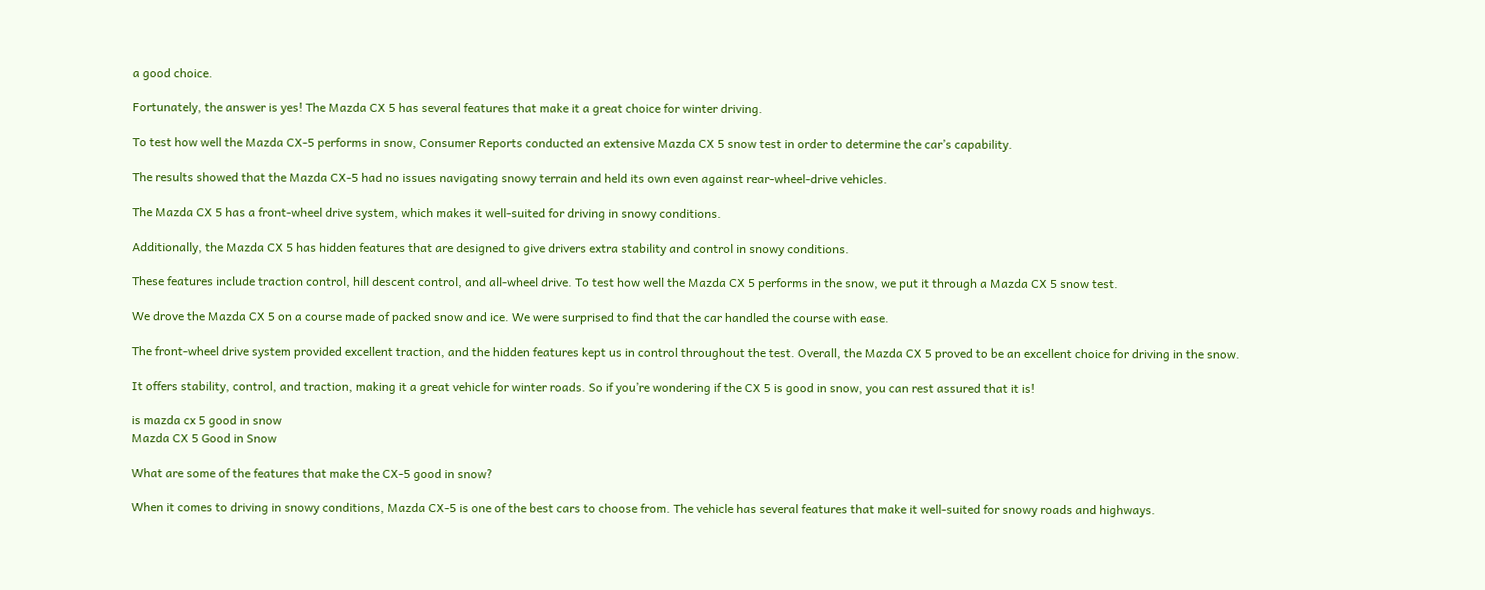a good choice.

Fortunately, the answer is yes! The Mazda CX 5 has several features that make it a great choice for winter driving.

To test how well the Mazda CX-5 performs in snow, Consumer Reports conducted an extensive Mazda CX 5 snow test in order to determine the car’s capability.

The results showed that the Mazda CX-5 had no issues navigating snowy terrain and held its own even against rear-wheel-drive vehicles.

The Mazda CX 5 has a front-wheel drive system, which makes it well-suited for driving in snowy conditions.

Additionally, the Mazda CX 5 has hidden features that are designed to give drivers extra stability and control in snowy conditions.

These features include traction control, hill descent control, and all-wheel drive. To test how well the Mazda CX 5 performs in the snow, we put it through a Mazda CX 5 snow test.

We drove the Mazda CX 5 on a course made of packed snow and ice. We were surprised to find that the car handled the course with ease.

The front-wheel drive system provided excellent traction, and the hidden features kept us in control throughout the test. Overall, the Mazda CX 5 proved to be an excellent choice for driving in the snow.

It offers stability, control, and traction, making it a great vehicle for winter roads. So if you’re wondering if the CX 5 is good in snow, you can rest assured that it is!

is mazda cx 5 good in snow
Mazda CX 5 Good in Snow

What are some of the features that make the CX-5 good in snow?

When it comes to driving in snowy conditions, Mazda CX-5 is one of the best cars to choose from. The vehicle has several features that make it well-suited for snowy roads and highways.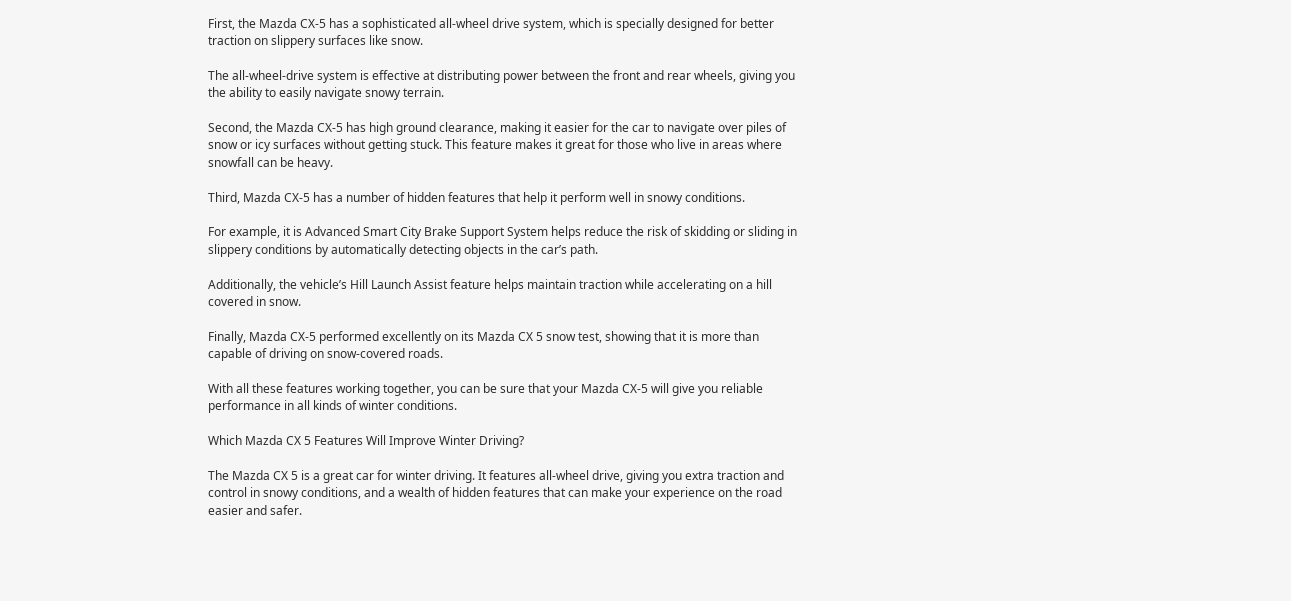First, the Mazda CX-5 has a sophisticated all-wheel drive system, which is specially designed for better traction on slippery surfaces like snow.

The all-wheel-drive system is effective at distributing power between the front and rear wheels, giving you the ability to easily navigate snowy terrain.

Second, the Mazda CX-5 has high ground clearance, making it easier for the car to navigate over piles of snow or icy surfaces without getting stuck. This feature makes it great for those who live in areas where snowfall can be heavy.

Third, Mazda CX-5 has a number of hidden features that help it perform well in snowy conditions.

For example, it is Advanced Smart City Brake Support System helps reduce the risk of skidding or sliding in slippery conditions by automatically detecting objects in the car’s path.

Additionally, the vehicle’s Hill Launch Assist feature helps maintain traction while accelerating on a hill covered in snow.

Finally, Mazda CX-5 performed excellently on its Mazda CX 5 snow test, showing that it is more than capable of driving on snow-covered roads.

With all these features working together, you can be sure that your Mazda CX-5 will give you reliable performance in all kinds of winter conditions.

Which Mazda CX 5 Features Will Improve Winter Driving?

The Mazda CX 5 is a great car for winter driving. It features all-wheel drive, giving you extra traction and control in snowy conditions, and a wealth of hidden features that can make your experience on the road easier and safer.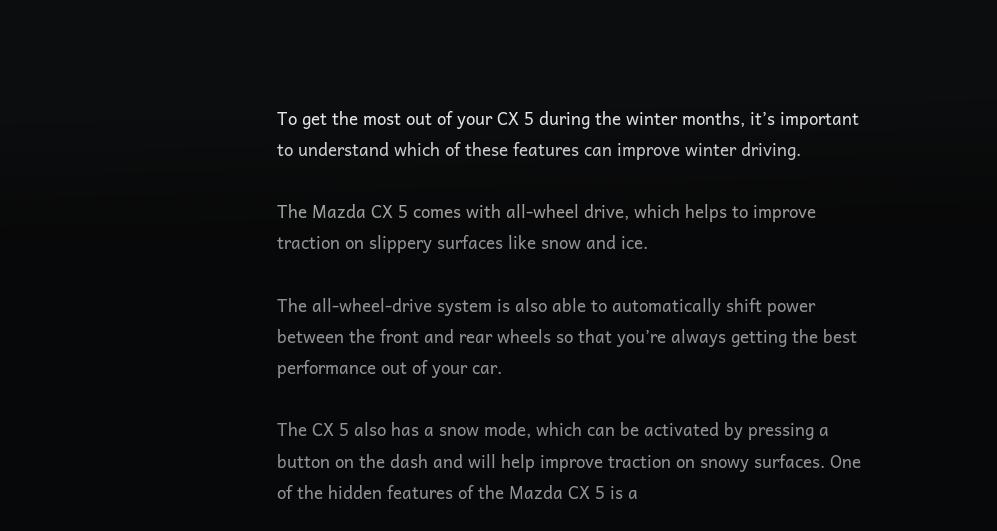To get the most out of your CX 5 during the winter months, it’s important to understand which of these features can improve winter driving.

The Mazda CX 5 comes with all-wheel drive, which helps to improve traction on slippery surfaces like snow and ice.

The all-wheel-drive system is also able to automatically shift power between the front and rear wheels so that you’re always getting the best performance out of your car.

The CX 5 also has a snow mode, which can be activated by pressing a button on the dash and will help improve traction on snowy surfaces. One of the hidden features of the Mazda CX 5 is a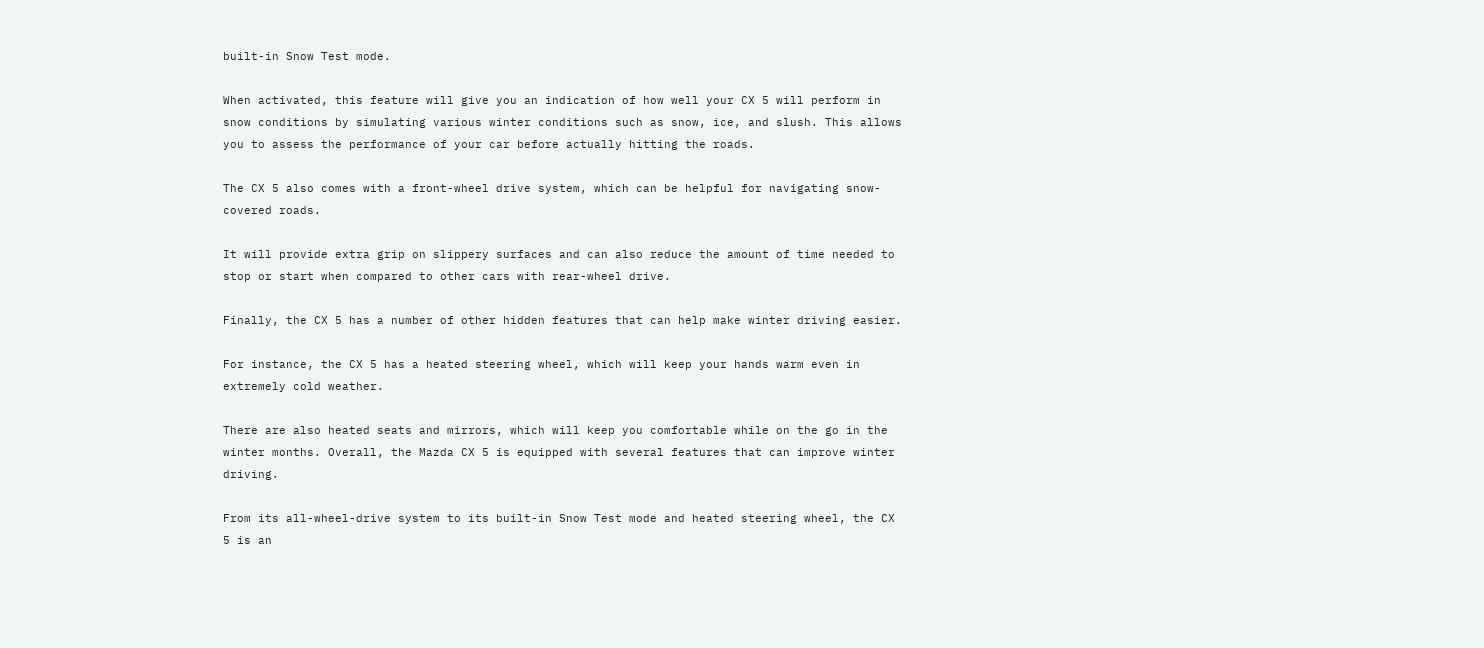built-in Snow Test mode.

When activated, this feature will give you an indication of how well your CX 5 will perform in snow conditions by simulating various winter conditions such as snow, ice, and slush. This allows you to assess the performance of your car before actually hitting the roads.

The CX 5 also comes with a front-wheel drive system, which can be helpful for navigating snow-covered roads.

It will provide extra grip on slippery surfaces and can also reduce the amount of time needed to stop or start when compared to other cars with rear-wheel drive.

Finally, the CX 5 has a number of other hidden features that can help make winter driving easier.

For instance, the CX 5 has a heated steering wheel, which will keep your hands warm even in extremely cold weather.

There are also heated seats and mirrors, which will keep you comfortable while on the go in the winter months. Overall, the Mazda CX 5 is equipped with several features that can improve winter driving.

From its all-wheel-drive system to its built-in Snow Test mode and heated steering wheel, the CX 5 is an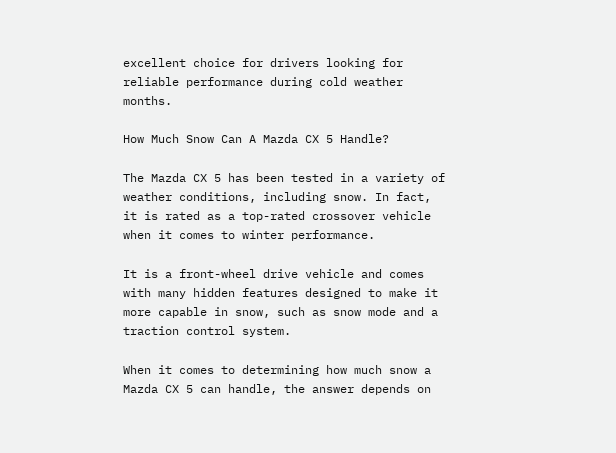excellent choice for drivers looking for reliable performance during cold weather months.

How Much Snow Can A Mazda CX 5 Handle?

The Mazda CX 5 has been tested in a variety of weather conditions, including snow. In fact, it is rated as a top-rated crossover vehicle when it comes to winter performance.

It is a front-wheel drive vehicle and comes with many hidden features designed to make it more capable in snow, such as snow mode and a traction control system.

When it comes to determining how much snow a Mazda CX 5 can handle, the answer depends on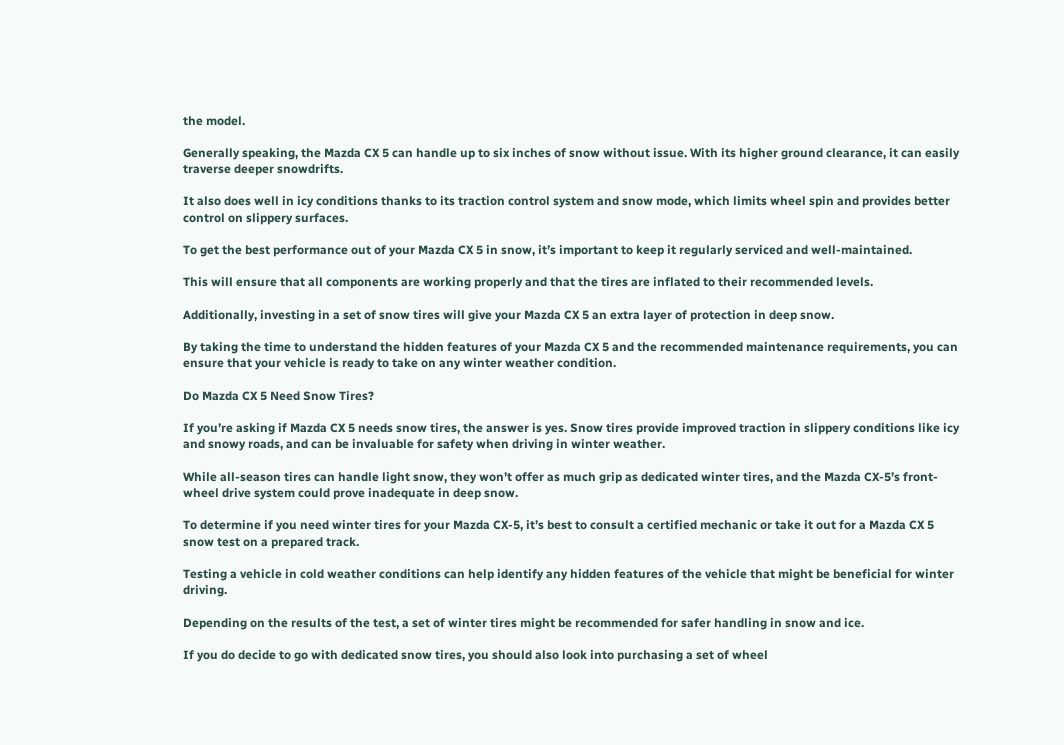the model.

Generally speaking, the Mazda CX 5 can handle up to six inches of snow without issue. With its higher ground clearance, it can easily traverse deeper snowdrifts.

It also does well in icy conditions thanks to its traction control system and snow mode, which limits wheel spin and provides better control on slippery surfaces.

To get the best performance out of your Mazda CX 5 in snow, it’s important to keep it regularly serviced and well-maintained.

This will ensure that all components are working properly and that the tires are inflated to their recommended levels.

Additionally, investing in a set of snow tires will give your Mazda CX 5 an extra layer of protection in deep snow.

By taking the time to understand the hidden features of your Mazda CX 5 and the recommended maintenance requirements, you can ensure that your vehicle is ready to take on any winter weather condition.

Do Mazda CX 5 Need Snow Tires?

If you’re asking if Mazda CX 5 needs snow tires, the answer is yes. Snow tires provide improved traction in slippery conditions like icy and snowy roads, and can be invaluable for safety when driving in winter weather.

While all-season tires can handle light snow, they won’t offer as much grip as dedicated winter tires, and the Mazda CX-5’s front-wheel drive system could prove inadequate in deep snow.

To determine if you need winter tires for your Mazda CX-5, it’s best to consult a certified mechanic or take it out for a Mazda CX 5 snow test on a prepared track.

Testing a vehicle in cold weather conditions can help identify any hidden features of the vehicle that might be beneficial for winter driving.

Depending on the results of the test, a set of winter tires might be recommended for safer handling in snow and ice.

If you do decide to go with dedicated snow tires, you should also look into purchasing a set of wheel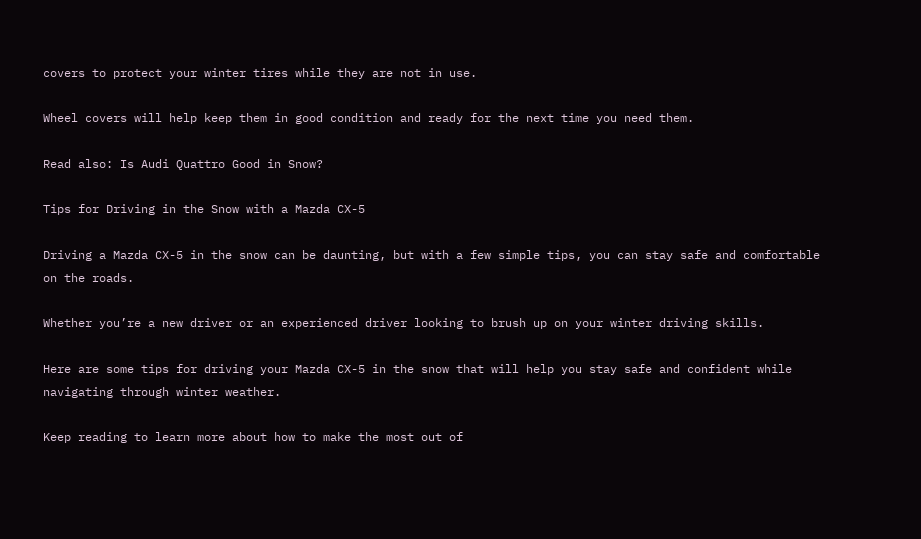covers to protect your winter tires while they are not in use.

Wheel covers will help keep them in good condition and ready for the next time you need them.

Read also: Is Audi Quattro Good in Snow?

Tips for Driving in the Snow with a Mazda CX-5

Driving a Mazda CX-5 in the snow can be daunting, but with a few simple tips, you can stay safe and comfortable on the roads.

Whether you’re a new driver or an experienced driver looking to brush up on your winter driving skills.

Here are some tips for driving your Mazda CX-5 in the snow that will help you stay safe and confident while navigating through winter weather.

Keep reading to learn more about how to make the most out of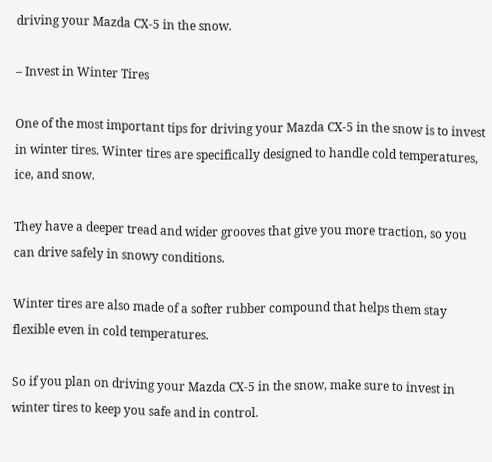driving your Mazda CX-5 in the snow.

– Invest in Winter Tires

One of the most important tips for driving your Mazda CX-5 in the snow is to invest in winter tires. Winter tires are specifically designed to handle cold temperatures, ice, and snow.

They have a deeper tread and wider grooves that give you more traction, so you can drive safely in snowy conditions.

Winter tires are also made of a softer rubber compound that helps them stay flexible even in cold temperatures.

So if you plan on driving your Mazda CX-5 in the snow, make sure to invest in winter tires to keep you safe and in control.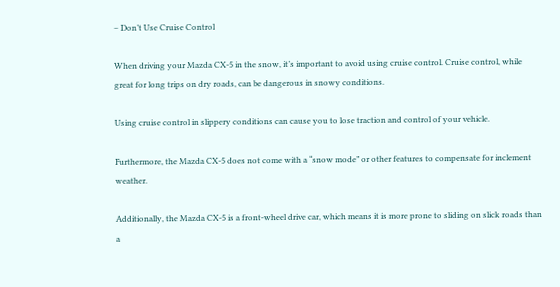– Don’t Use Cruise Control

When driving your Mazda CX-5 in the snow, it’s important to avoid using cruise control. Cruise control, while great for long trips on dry roads, can be dangerous in snowy conditions.

Using cruise control in slippery conditions can cause you to lose traction and control of your vehicle.

Furthermore, the Mazda CX-5 does not come with a “snow mode” or other features to compensate for inclement weather.

Additionally, the Mazda CX-5 is a front-wheel drive car, which means it is more prone to sliding on slick roads than a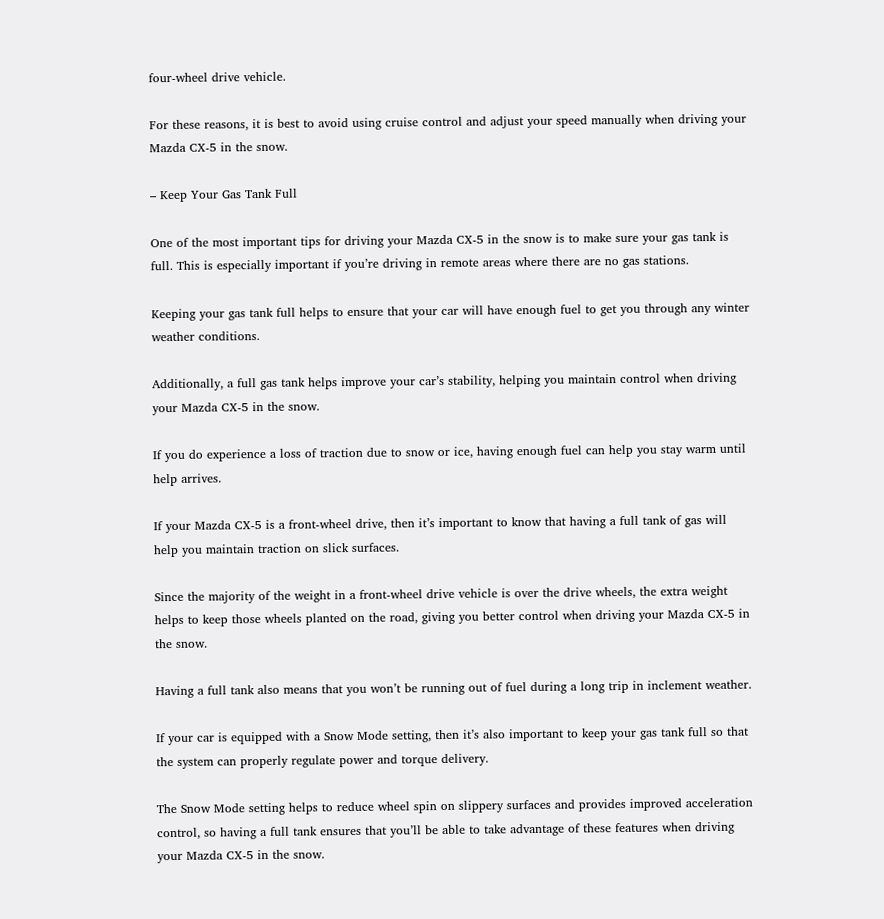four-wheel drive vehicle.

For these reasons, it is best to avoid using cruise control and adjust your speed manually when driving your Mazda CX-5 in the snow.

– Keep Your Gas Tank Full

One of the most important tips for driving your Mazda CX-5 in the snow is to make sure your gas tank is full. This is especially important if you’re driving in remote areas where there are no gas stations.

Keeping your gas tank full helps to ensure that your car will have enough fuel to get you through any winter weather conditions.

Additionally, a full gas tank helps improve your car’s stability, helping you maintain control when driving your Mazda CX-5 in the snow.

If you do experience a loss of traction due to snow or ice, having enough fuel can help you stay warm until help arrives.

If your Mazda CX-5 is a front-wheel drive, then it’s important to know that having a full tank of gas will help you maintain traction on slick surfaces.

Since the majority of the weight in a front-wheel drive vehicle is over the drive wheels, the extra weight helps to keep those wheels planted on the road, giving you better control when driving your Mazda CX-5 in the snow.

Having a full tank also means that you won’t be running out of fuel during a long trip in inclement weather.

If your car is equipped with a Snow Mode setting, then it’s also important to keep your gas tank full so that the system can properly regulate power and torque delivery.

The Snow Mode setting helps to reduce wheel spin on slippery surfaces and provides improved acceleration control, so having a full tank ensures that you’ll be able to take advantage of these features when driving your Mazda CX-5 in the snow.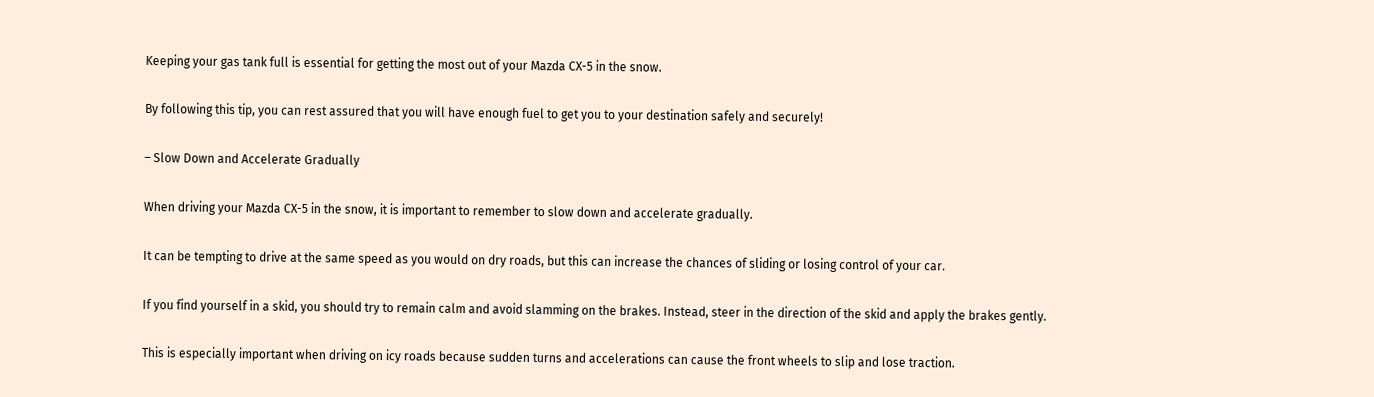Keeping your gas tank full is essential for getting the most out of your Mazda CX-5 in the snow.

By following this tip, you can rest assured that you will have enough fuel to get you to your destination safely and securely!

– Slow Down and Accelerate Gradually

When driving your Mazda CX-5 in the snow, it is important to remember to slow down and accelerate gradually.

It can be tempting to drive at the same speed as you would on dry roads, but this can increase the chances of sliding or losing control of your car.

If you find yourself in a skid, you should try to remain calm and avoid slamming on the brakes. Instead, steer in the direction of the skid and apply the brakes gently.

This is especially important when driving on icy roads because sudden turns and accelerations can cause the front wheels to slip and lose traction.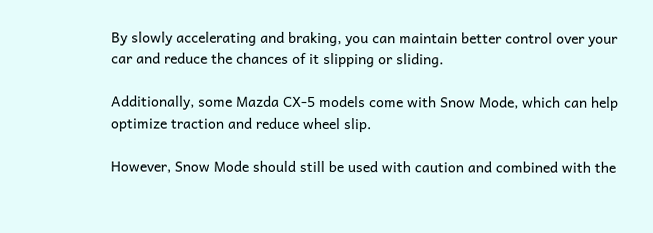By slowly accelerating and braking, you can maintain better control over your car and reduce the chances of it slipping or sliding.

Additionally, some Mazda CX-5 models come with Snow Mode, which can help optimize traction and reduce wheel slip.

However, Snow Mode should still be used with caution and combined with the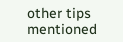other tips mentioned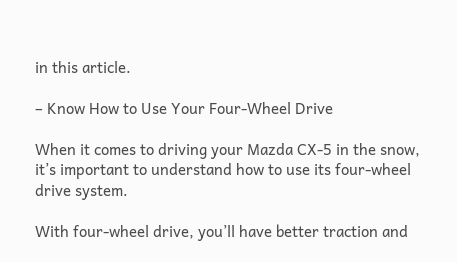in this article.

– Know How to Use Your Four-Wheel Drive

When it comes to driving your Mazda CX-5 in the snow, it’s important to understand how to use its four-wheel drive system.

With four-wheel drive, you’ll have better traction and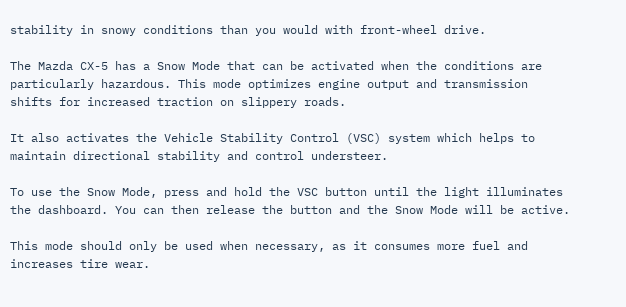stability in snowy conditions than you would with front-wheel drive.

The Mazda CX-5 has a Snow Mode that can be activated when the conditions are particularly hazardous. This mode optimizes engine output and transmission shifts for increased traction on slippery roads.

It also activates the Vehicle Stability Control (VSC) system which helps to maintain directional stability and control understeer.

To use the Snow Mode, press and hold the VSC button until the light illuminates the dashboard. You can then release the button and the Snow Mode will be active.

This mode should only be used when necessary, as it consumes more fuel and increases tire wear.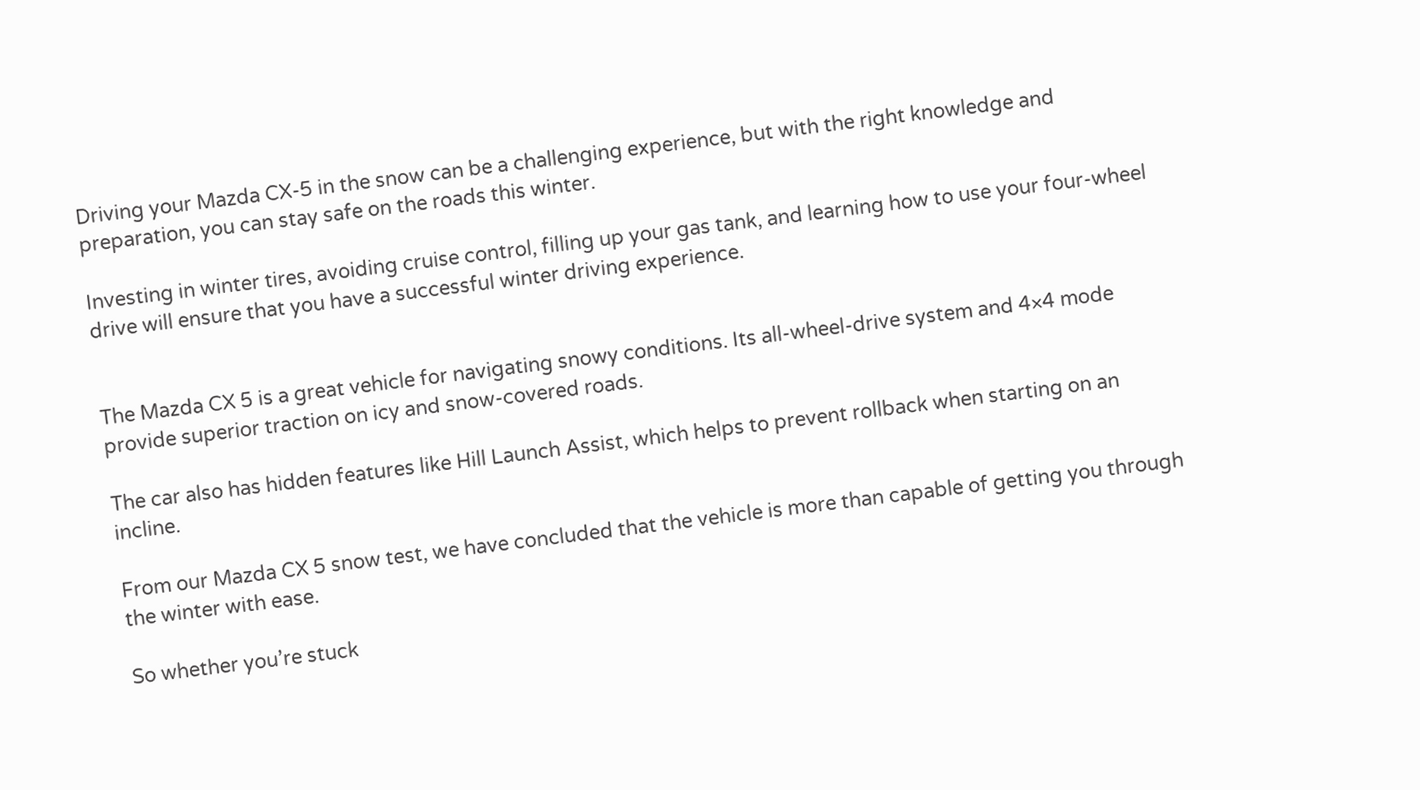Driving your Mazda CX-5 in the snow can be a challenging experience, but with the right knowledge and preparation, you can stay safe on the roads this winter.

Investing in winter tires, avoiding cruise control, filling up your gas tank, and learning how to use your four-wheel drive will ensure that you have a successful winter driving experience.


The Mazda CX 5 is a great vehicle for navigating snowy conditions. Its all-wheel-drive system and 4×4 mode provide superior traction on icy and snow-covered roads.

The car also has hidden features like Hill Launch Assist, which helps to prevent rollback when starting on an incline.

From our Mazda CX 5 snow test, we have concluded that the vehicle is more than capable of getting you through the winter with ease.

So whether you’re stuck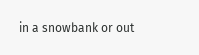in a snowbank or out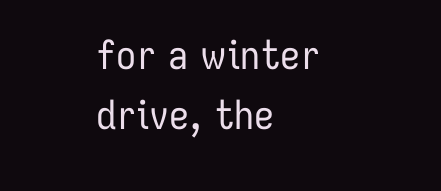for a winter drive, the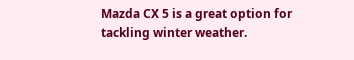Mazda CX 5 is a great option for tackling winter weather.